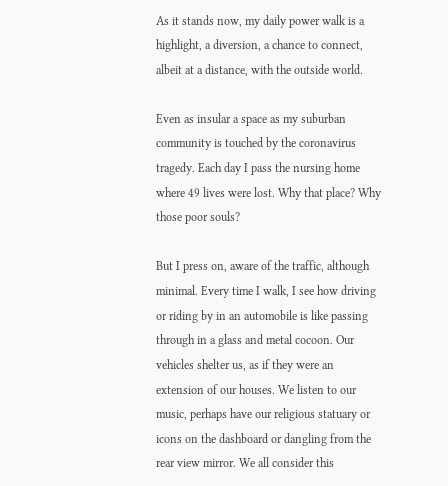As it stands now, my daily power walk is a highlight, a diversion, a chance to connect, albeit at a distance, with the outside world.

Even as insular a space as my suburban community is touched by the coronavirus tragedy. Each day I pass the nursing home where 49 lives were lost. Why that place? Why those poor souls?

But I press on, aware of the traffic, although minimal. Every time I walk, I see how driving or riding by in an automobile is like passing through in a glass and metal cocoon. Our vehicles shelter us, as if they were an extension of our houses. We listen to our music, perhaps have our religious statuary or icons on the dashboard or dangling from the rear view mirror. We all consider this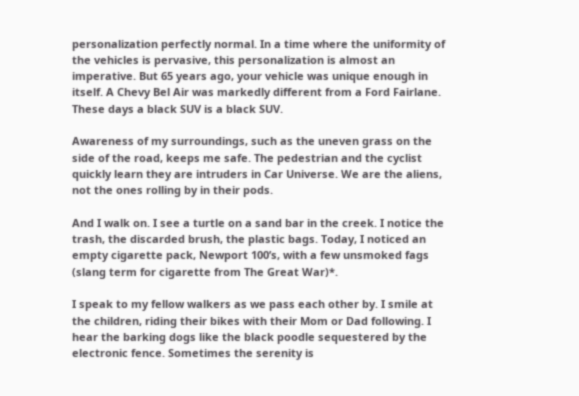personalization perfectly normal. In a time where the uniformity of the vehicles is pervasive, this personalization is almost an imperative. But 65 years ago, your vehicle was unique enough in itself. A Chevy Bel Air was markedly different from a Ford Fairlane. These days a black SUV is a black SUV.

Awareness of my surroundings, such as the uneven grass on the side of the road, keeps me safe. The pedestrian and the cyclist quickly learn they are intruders in Car Universe. We are the aliens, not the ones rolling by in their pods.

And I walk on. I see a turtle on a sand bar in the creek. I notice the trash, the discarded brush, the plastic bags. Today, I noticed an empty cigarette pack, Newport 100’s, with a few unsmoked fags (slang term for cigarette from The Great War)*.

I speak to my fellow walkers as we pass each other by. I smile at the children, riding their bikes with their Mom or Dad following. I hear the barking dogs like the black poodle sequestered by the electronic fence. Sometimes the serenity is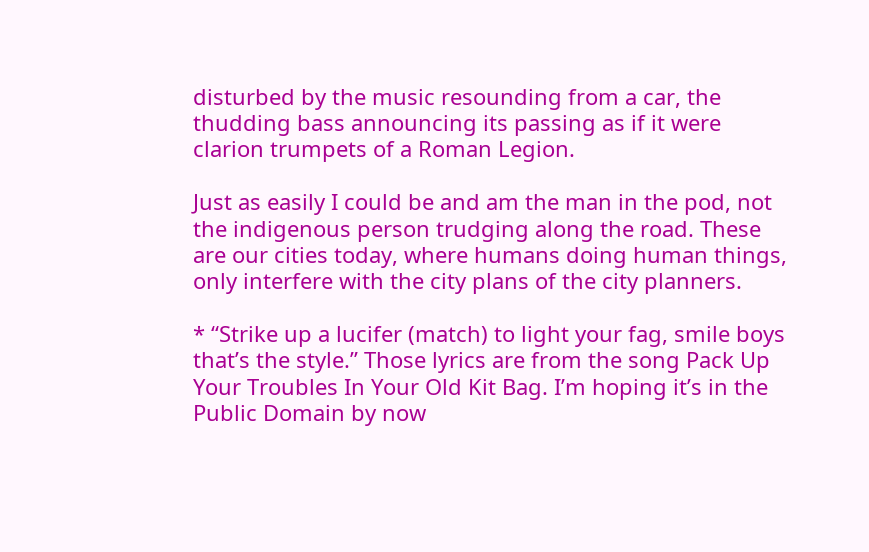disturbed by the music resounding from a car, the thudding bass announcing its passing as if it were clarion trumpets of a Roman Legion.

Just as easily I could be and am the man in the pod, not the indigenous person trudging along the road. These are our cities today, where humans doing human things, only interfere with the city plans of the city planners.

* “Strike up a lucifer (match) to light your fag, smile boys that’s the style.” Those lyrics are from the song Pack Up Your Troubles In Your Old Kit Bag. I’m hoping it’s in the Public Domain by now